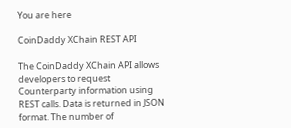You are here

CoinDaddy XChain REST API

The CoinDaddy XChain API allows developers to request Counterparty information using REST calls. Data is returned in JSON format. The number of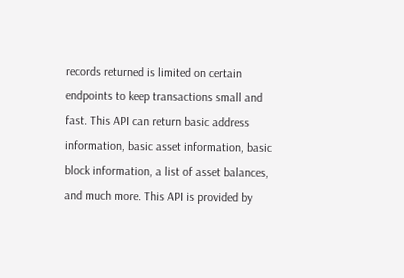records returned is limited on certain endpoints to keep transactions small and fast. This API can return basic address information, basic asset information, basic block information, a list of asset balances, and much more. This API is provided by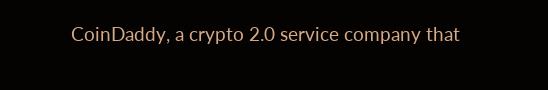CoinDaddy, a crypto 2.0 service company that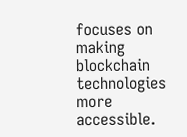focuses on making blockchain technologies more accessible.